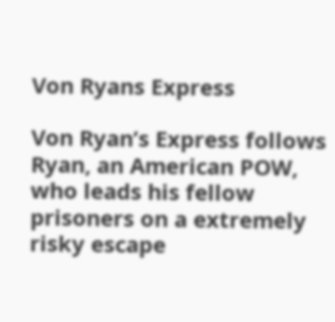Von Ryans Express

Von Ryan’s Express follows Ryan, an American POW, who leads his fellow prisoners on a extremely risky escape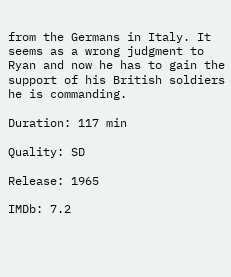from the Germans in Italy. It seems as a wrong judgment to Ryan and now he has to gain the support of his British soldiers he is commanding.

Duration: 117 min

Quality: SD

Release: 1965

IMDb: 7.2